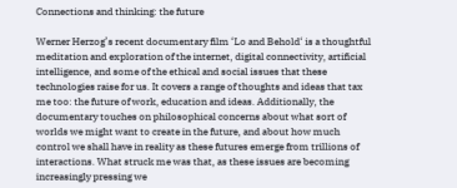Connections and thinking: the future

Werner Herzog’s recent documentary film ‘Lo and Behold‘ is a thoughtful meditation and exploration of the internet, digital connectivity, artificial intelligence, and some of the ethical and social issues that these technologies raise for us. It covers a range of thoughts and ideas that tax me too: the future of work, education and ideas. Additionally, the documentary touches on philosophical concerns about what sort of worlds we might want to create in the future, and about how much control we shall have in reality as these futures emerge from trillions of interactions. What struck me was that, as these issues are becoming increasingly pressing we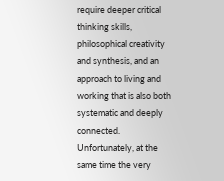require deeper critical thinking skills, philosophical creativity and synthesis, and an approach to living and working that is also both systematic and deeply connected. Unfortunately, at the same time the very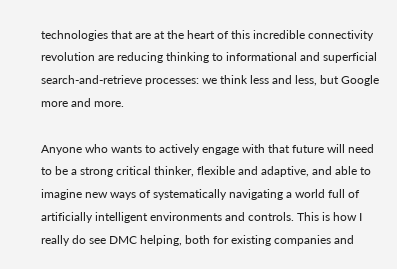technologies that are at the heart of this incredible connectivity revolution are reducing thinking to informational and superficial search-and-retrieve processes: we think less and less, but Google more and more.

Anyone who wants to actively engage with that future will need to be a strong critical thinker, flexible and adaptive, and able to imagine new ways of systematically navigating a world full of artificially intelligent environments and controls. This is how I really do see DMC helping, both for existing companies and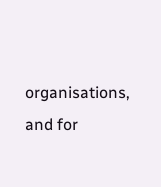organisations, and for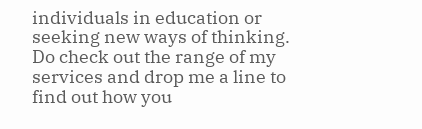individuals in education or seeking new ways of thinking. Do check out the range of my services and drop me a line to find out how you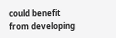could benefit from developing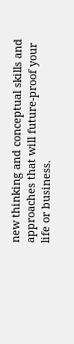new thinking and conceptual skills and approaches that will future-proof your life or business.